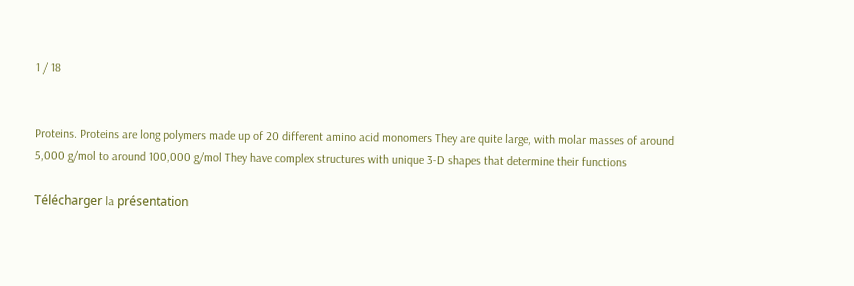1 / 18


Proteins. Proteins are long polymers made up of 20 different amino acid monomers They are quite large, with molar masses of around 5,000 g/mol to around 100,000 g/mol They have complex structures with unique 3-D shapes that determine their functions

Télécharger la présentation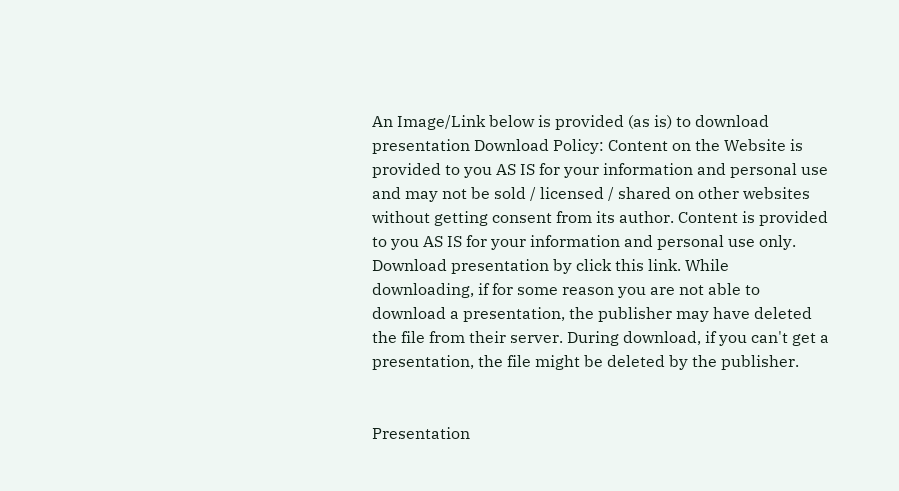An Image/Link below is provided (as is) to download presentation Download Policy: Content on the Website is provided to you AS IS for your information and personal use and may not be sold / licensed / shared on other websites without getting consent from its author. Content is provided to you AS IS for your information and personal use only. Download presentation by click this link. While downloading, if for some reason you are not able to download a presentation, the publisher may have deleted the file from their server. During download, if you can't get a presentation, the file might be deleted by the publisher.


Presentation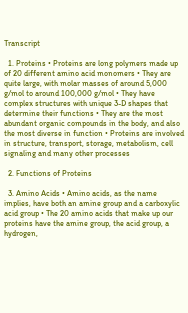Transcript

  1. Proteins • Proteins are long polymers made up of 20 different amino acid monomers • They are quite large, with molar masses of around 5,000 g/mol to around 100,000 g/mol • They have complex structures with unique 3-D shapes that determine their functions • They are the most abundant organic compounds in the body, and also the most diverse in function • Proteins are involved in structure, transport, storage, metabolism, cell signaling and many other processes

  2. Functions of Proteins

  3. Amino Acids • Amino acids, as the name implies, have both an amine group and a carboxylic acid group • The 20 amino acids that make up our proteins have the amine group, the acid group, a hydrogen,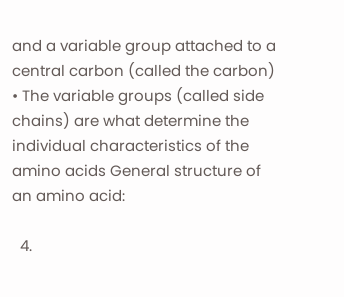and a variable group attached to a central carbon (called the carbon) • The variable groups (called side chains) are what determine the individual characteristics of the amino acids General structure of an amino acid:

  4.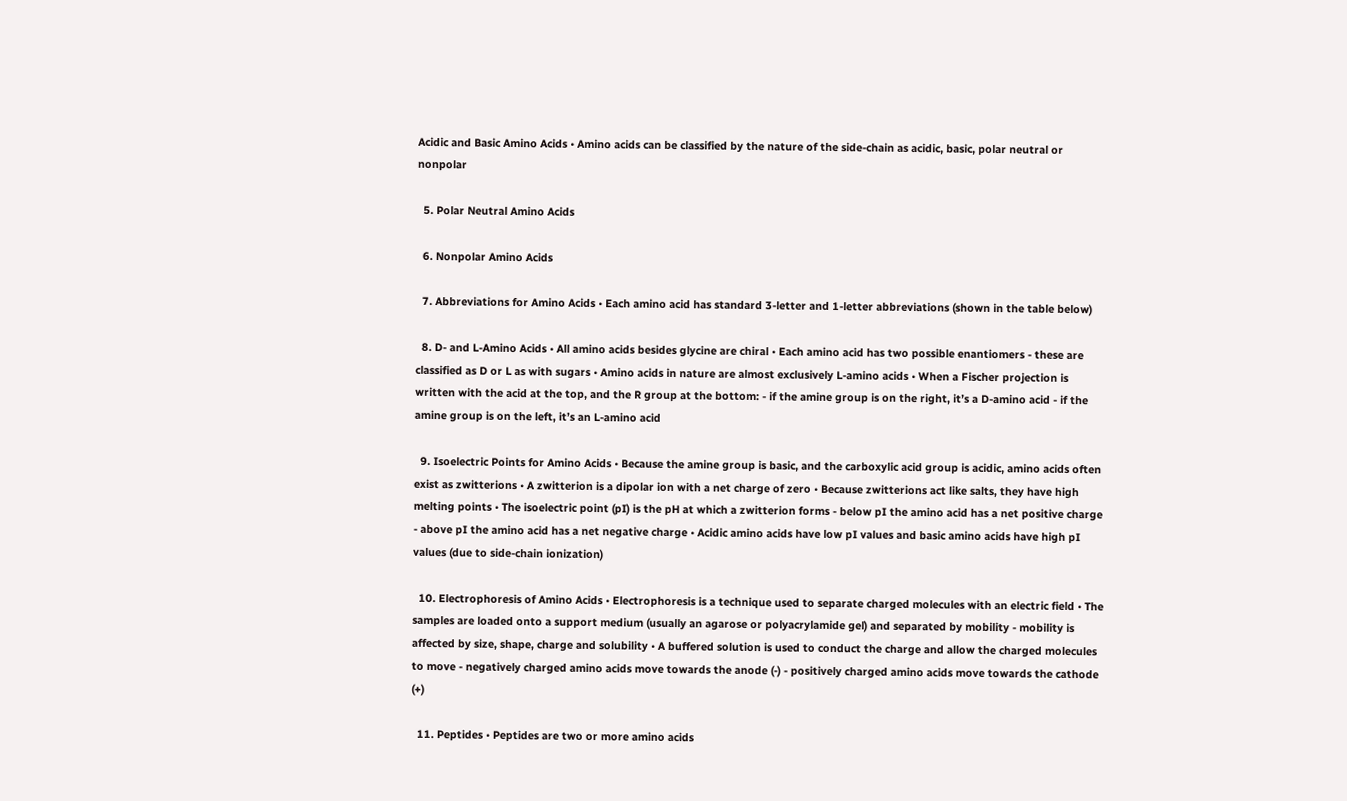Acidic and Basic Amino Acids • Amino acids can be classified by the nature of the side-chain as acidic, basic, polar neutral or nonpolar

  5. Polar Neutral Amino Acids

  6. Nonpolar Amino Acids

  7. Abbreviations for Amino Acids • Each amino acid has standard 3-letter and 1-letter abbreviations (shown in the table below)

  8. D- and L-Amino Acids • All amino acids besides glycine are chiral • Each amino acid has two possible enantiomers - these are classified as D or L as with sugars • Amino acids in nature are almost exclusively L-amino acids • When a Fischer projection is written with the acid at the top, and the R group at the bottom: - if the amine group is on the right, it’s a D-amino acid - if the amine group is on the left, it’s an L-amino acid

  9. Isoelectric Points for Amino Acids • Because the amine group is basic, and the carboxylic acid group is acidic, amino acids often exist as zwitterions • A zwitterion is a dipolar ion with a net charge of zero • Because zwitterions act like salts, they have high melting points • The isoelectric point (pI) is the pH at which a zwitterion forms - below pI the amino acid has a net positive charge - above pI the amino acid has a net negative charge • Acidic amino acids have low pI values and basic amino acids have high pI values (due to side-chain ionization)

  10. Electrophoresis of Amino Acids • Electrophoresis is a technique used to separate charged molecules with an electric field • The samples are loaded onto a support medium (usually an agarose or polyacrylamide gel) and separated by mobility - mobility is affected by size, shape, charge and solubility • A buffered solution is used to conduct the charge and allow the charged molecules to move - negatively charged amino acids move towards the anode (-) - positively charged amino acids move towards the cathode (+)

  11. Peptides • Peptides are two or more amino acids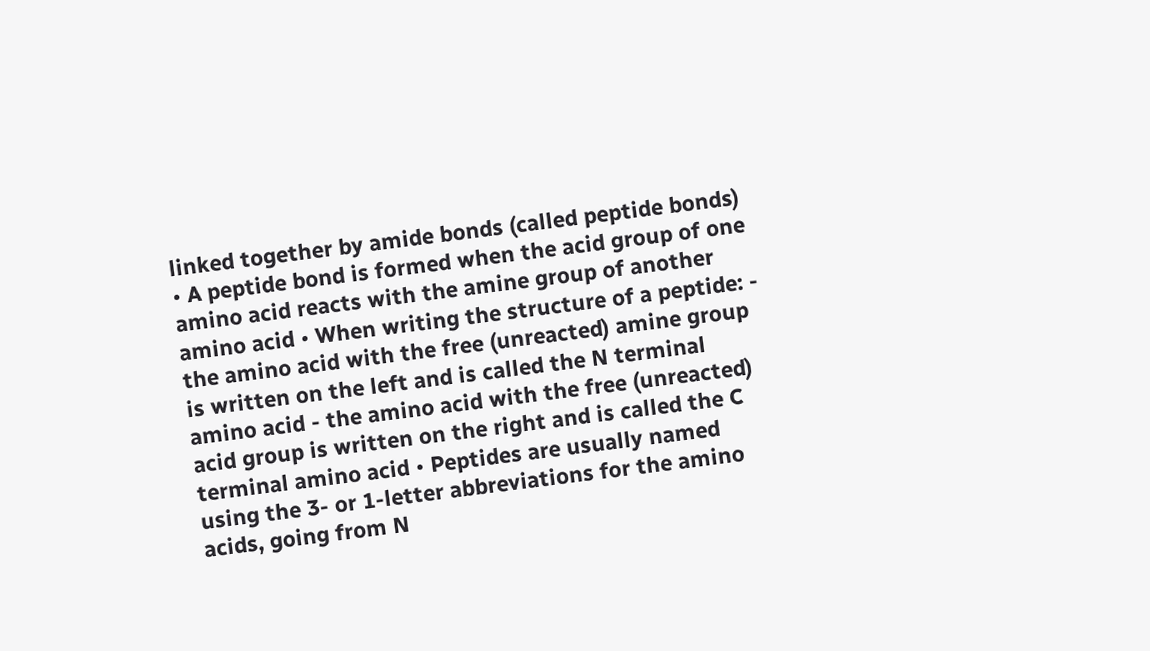linked together by amide bonds (called peptide bonds) • A peptide bond is formed when the acid group of one amino acid reacts with the amine group of another amino acid • When writing the structure of a peptide: - the amino acid with the free (unreacted) amine group is written on the left and is called the N terminal amino acid - the amino acid with the free (unreacted) acid group is written on the right and is called the C terminal amino acid • Peptides are usually named using the 3- or 1-letter abbreviations for the amino acids, going from N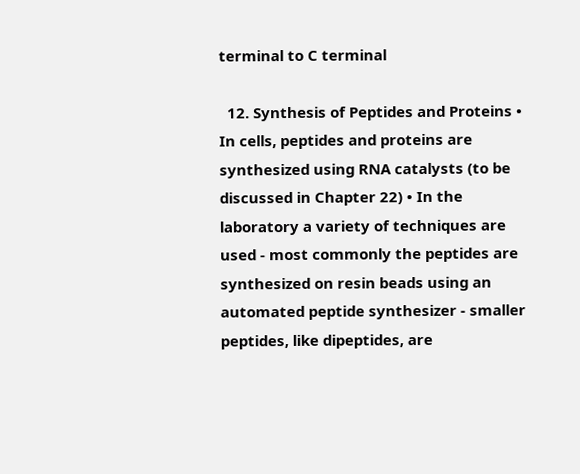terminal to C terminal

  12. Synthesis of Peptides and Proteins • In cells, peptides and proteins are synthesized using RNA catalysts (to be discussed in Chapter 22) • In the laboratory a variety of techniques are used - most commonly the peptides are synthesized on resin beads using an automated peptide synthesizer - smaller peptides, like dipeptides, are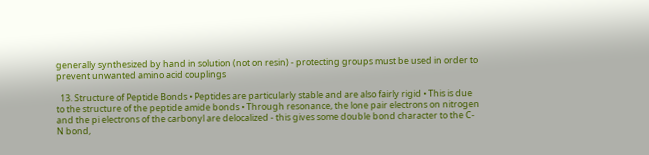generally synthesized by hand in solution (not on resin) - protecting groups must be used in order to prevent unwanted amino acid couplings

  13. Structure of Peptide Bonds • Peptides are particularly stable and are also fairly rigid • This is due to the structure of the peptide amide bonds • Through resonance, the lone pair electrons on nitrogen and the pi electrons of the carbonyl are delocalized - this gives some double bond character to the C-N bond,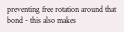preventing free rotation around that bond - this also makes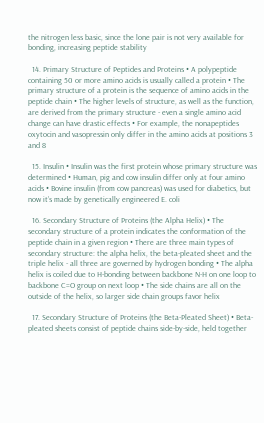the nitrogen less basic, since the lone pair is not very available for bonding, increasing peptide stability

  14. Primary Structure of Peptides and Proteins • A polypeptide containing 50 or more amino acids is usually called a protein • The primary structure of a protein is the sequence of amino acids in the peptide chain • The higher levels of structure, as well as the function, are derived from the primary structure - even a single amino acid change can have drastic effects • For example, the nonapeptides oxytocin and vasopressin only differ in the amino acids at positions 3 and 8

  15. Insulin • Insulin was the first protein whose primary structure was determined • Human, pig and cow insulin differ only at four amino acids • Bovine insulin (from cow pancreas) was used for diabetics, but now it’s made by genetically engineered E. coli

  16. Secondary Structure of Proteins (the Alpha Helix) • The secondary structure of a protein indicates the conformation of the peptide chain in a given region • There are three main types of secondary structure: the alpha helix, the beta-pleated sheet and the triple helix - all three are governed by hydrogen bonding • The alpha helix is coiled due to H-bonding between backbone N-H on one loop to backbone C=O group on next loop • The side chains are all on the outside of the helix, so larger side chain groups favor helix

  17. Secondary Structure of Proteins (the Beta-Pleated Sheet) • Beta-pleated sheets consist of peptide chains side-by-side, held together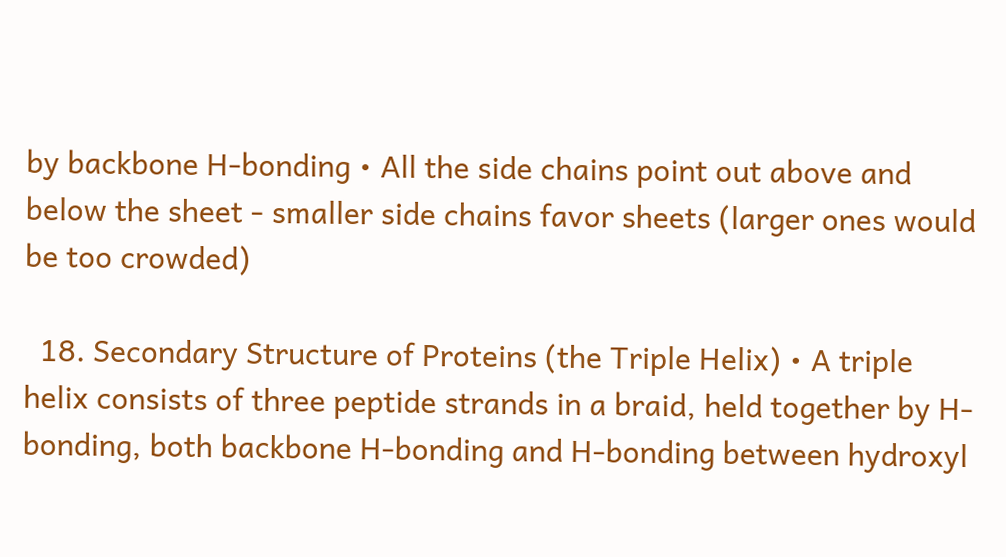by backbone H-bonding • All the side chains point out above and below the sheet - smaller side chains favor sheets (larger ones would be too crowded)

  18. Secondary Structure of Proteins (the Triple Helix) • A triple helix consists of three peptide strands in a braid, held together by H-bonding, both backbone H-bonding and H-bonding between hydroxyl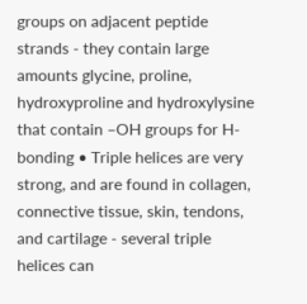groups on adjacent peptide strands - they contain large amounts glycine, proline, hydroxyproline and hydroxylysine that contain –OH groups for H-bonding • Triple helices are very strong, and are found in collagen, connective tissue, skin, tendons, and cartilage - several triple helices can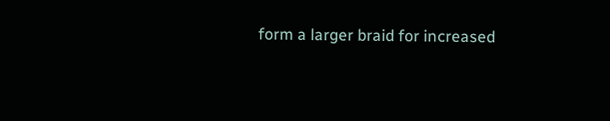form a larger braid for increased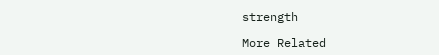strength

More Related